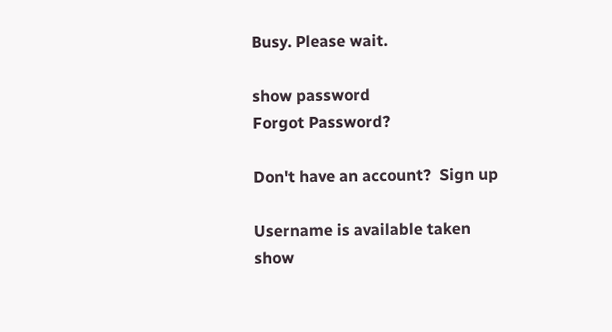Busy. Please wait.

show password
Forgot Password?

Don't have an account?  Sign up

Username is available taken
show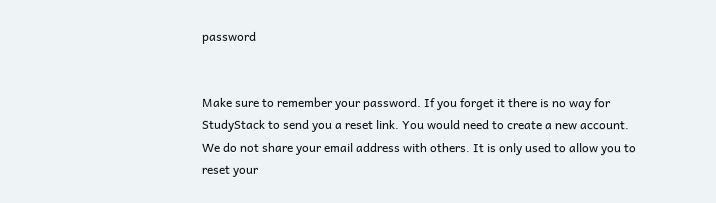password


Make sure to remember your password. If you forget it there is no way for StudyStack to send you a reset link. You would need to create a new account.
We do not share your email address with others. It is only used to allow you to reset your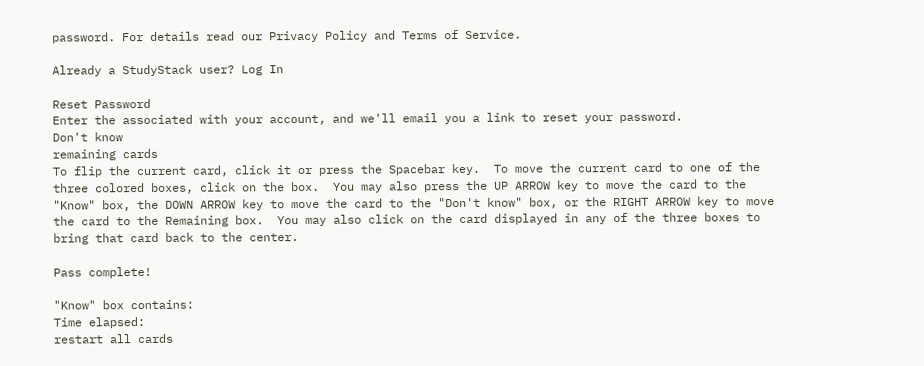password. For details read our Privacy Policy and Terms of Service.

Already a StudyStack user? Log In

Reset Password
Enter the associated with your account, and we'll email you a link to reset your password.
Don't know
remaining cards
To flip the current card, click it or press the Spacebar key.  To move the current card to one of the three colored boxes, click on the box.  You may also press the UP ARROW key to move the card to the "Know" box, the DOWN ARROW key to move the card to the "Don't know" box, or the RIGHT ARROW key to move the card to the Remaining box.  You may also click on the card displayed in any of the three boxes to bring that card back to the center.

Pass complete!

"Know" box contains:
Time elapsed:
restart all cards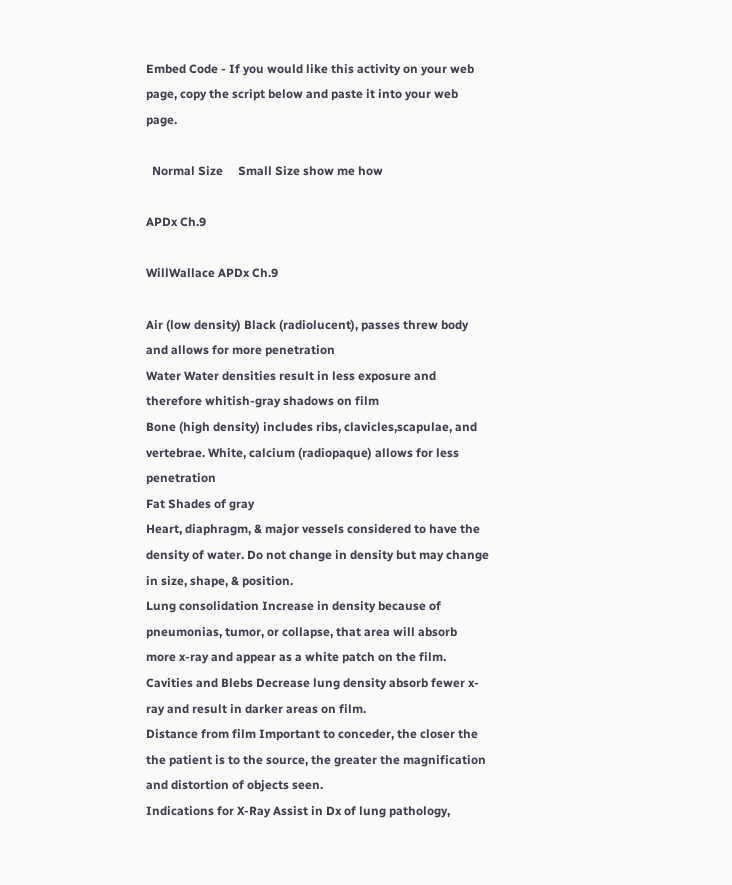Embed Code - If you would like this activity on your web page, copy the script below and paste it into your web page.

  Normal Size     Small Size show me how

APDx Ch.9

WillWallace APDx Ch.9

Air (low density) Black (radiolucent), passes threw body and allows for more penetration
Water Water densities result in less exposure and therefore whitish-gray shadows on film
Bone (high density) includes ribs, clavicles,scapulae, and vertebrae. White, calcium (radiopaque) allows for less penetration
Fat Shades of gray
Heart, diaphragm, & major vessels considered to have the density of water. Do not change in density but may change in size, shape, & position.
Lung consolidation Increase in density because of pneumonias, tumor, or collapse, that area will absorb more x-ray and appear as a white patch on the film.
Cavities and Blebs Decrease lung density absorb fewer x-ray and result in darker areas on film.
Distance from film Important to conceder, the closer the the patient is to the source, the greater the magnification and distortion of objects seen.
Indications for X-Ray Assist in Dx of lung pathology,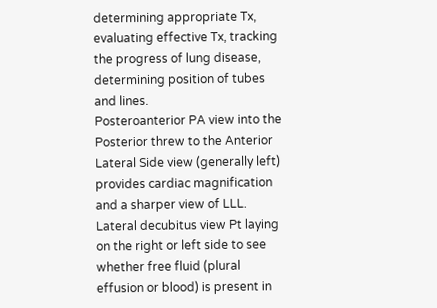determining appropriate Tx, evaluating effective Tx, tracking the progress of lung disease, determining position of tubes and lines.
Posteroanterior PA view into the Posterior threw to the Anterior
Lateral Side view (generally left) provides cardiac magnification and a sharper view of LLL.
Lateral decubitus view Pt laying on the right or left side to see whether free fluid (plural effusion or blood) is present in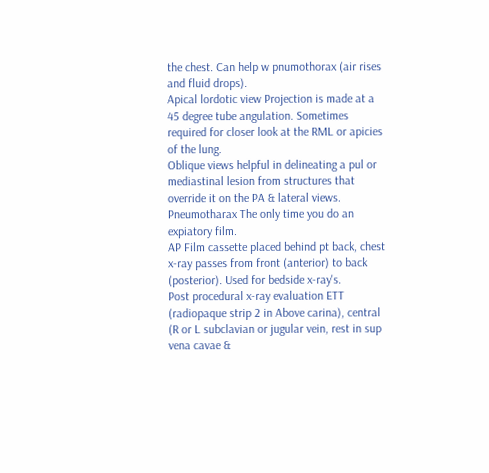the chest. Can help w pnumothorax (air rises and fluid drops).
Apical lordotic view Projection is made at a 45 degree tube angulation. Sometimes required for closer look at the RML or apicies of the lung.
Oblique views helpful in delineating a pul or mediastinal lesion from structures that override it on the PA & lateral views.
Pneumotharax The only time you do an expiatory film.
AP Film cassette placed behind pt back, chest x-ray passes from front (anterior) to back (posterior). Used for bedside x-ray's.
Post procedural x-ray evaluation ETT (radiopaque strip 2 in Above carina), central (R or L subclavian or jugular vein, rest in sup vena cavae &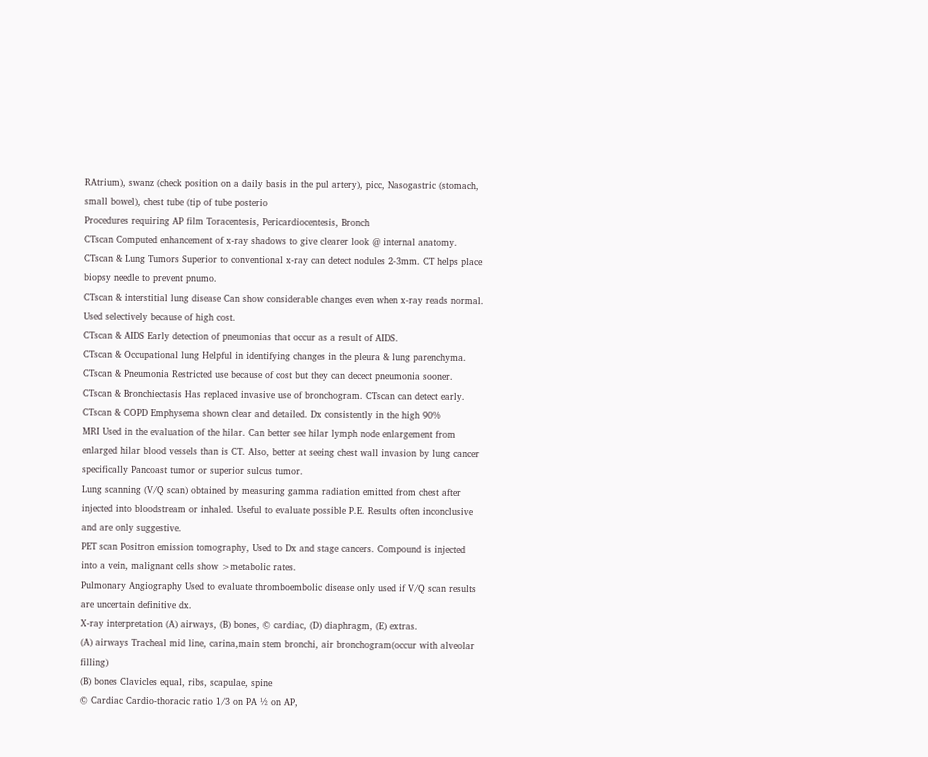RAtrium), swanz (check position on a daily basis in the pul artery), picc, Nasogastric (stomach, small bowel), chest tube (tip of tube posterio
Procedures requiring AP film Toracentesis, Pericardiocentesis, Bronch
CTscan Computed enhancement of x-ray shadows to give clearer look @ internal anatomy.
CTscan & Lung Tumors Superior to conventional x-ray can detect nodules 2-3mm. CT helps place biopsy needle to prevent pnumo.
CTscan & interstitial lung disease Can show considerable changes even when x-ray reads normal. Used selectively because of high cost.
CTscan & AIDS Early detection of pneumonias that occur as a result of AIDS.
CTscan & Occupational lung Helpful in identifying changes in the pleura & lung parenchyma.
CTscan & Pneumonia Restricted use because of cost but they can decect pneumonia sooner.
CTscan & Bronchiectasis Has replaced invasive use of bronchogram. CTscan can detect early.
CTscan & COPD Emphysema shown clear and detailed. Dx consistently in the high 90%
MRI Used in the evaluation of the hilar. Can better see hilar lymph node enlargement from enlarged hilar blood vessels than is CT. Also, better at seeing chest wall invasion by lung cancer specifically Pancoast tumor or superior sulcus tumor.
Lung scanning (V/Q scan) obtained by measuring gamma radiation emitted from chest after injected into bloodstream or inhaled. Useful to evaluate possible P.E. Results often inconclusive and are only suggestive.
PET scan Positron emission tomography, Used to Dx and stage cancers. Compound is injected into a vein, malignant cells show >metabolic rates.
Pulmonary Angiography Used to evaluate thromboembolic disease only used if V/Q scan results are uncertain definitive dx.
X-ray interpretation (A) airways, (B) bones, © cardiac, (D) diaphragm, (E) extras.
(A) airways Tracheal mid line, carina,main stem bronchi, air bronchogram(occur with alveolar filling)
(B) bones Clavicles equal, ribs, scapulae, spine
© Cardiac Cardio-thoracic ratio 1/3 on PA ½ on AP,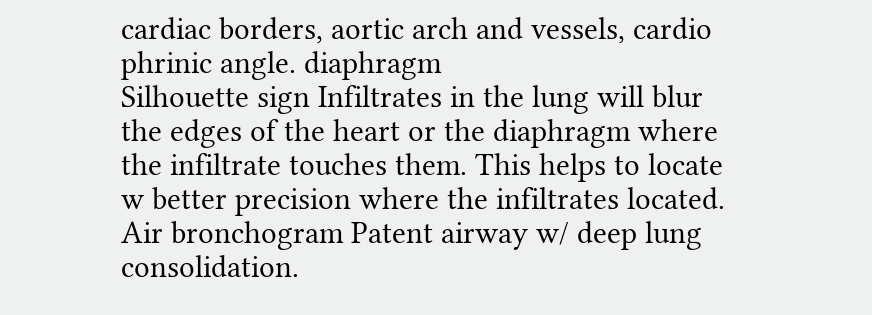cardiac borders, aortic arch and vessels, cardio phrinic angle. diaphragm
Silhouette sign Infiltrates in the lung will blur the edges of the heart or the diaphragm where the infiltrate touches them. This helps to locate w better precision where the infiltrates located.
Air bronchogram Patent airway w/ deep lung consolidation.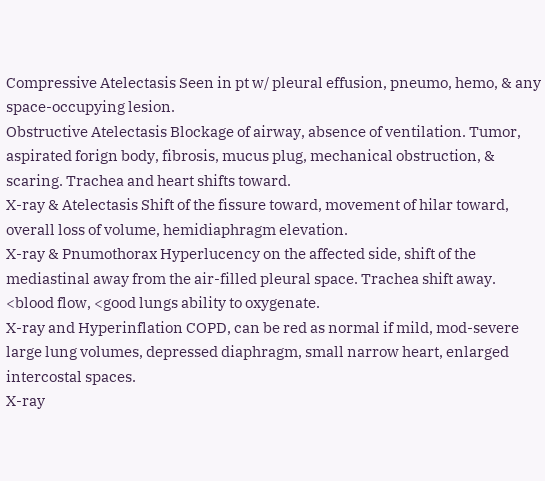Compressive Atelectasis Seen in pt w/ pleural effusion, pneumo, hemo, & any space-occupying lesion.
Obstructive Atelectasis Blockage of airway, absence of ventilation. Tumor, aspirated forign body, fibrosis, mucus plug, mechanical obstruction, & scaring. Trachea and heart shifts toward.
X-ray & Atelectasis Shift of the fissure toward, movement of hilar toward, overall loss of volume, hemidiaphragm elevation.
X-ray & Pnumothorax Hyperlucency on the affected side, shift of the mediastinal away from the air-filled pleural space. Trachea shift away. <blood flow, <good lungs ability to oxygenate.
X-ray and Hyperinflation COPD, can be red as normal if mild, mod-severe large lung volumes, depressed diaphragm, small narrow heart, enlarged intercostal spaces.
X-ray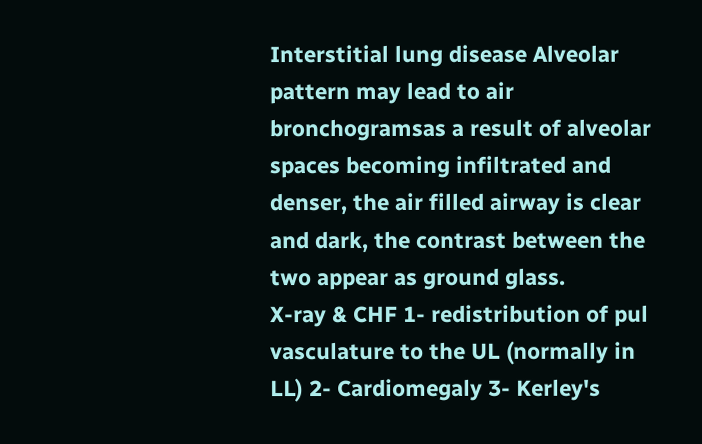Interstitial lung disease Alveolar pattern may lead to air bronchogramsas a result of alveolar spaces becoming infiltrated and denser, the air filled airway is clear and dark, the contrast between the two appear as ground glass.
X-ray & CHF 1- redistribution of pul vasculature to the UL (normally in LL) 2- Cardiomegaly 3- Kerley's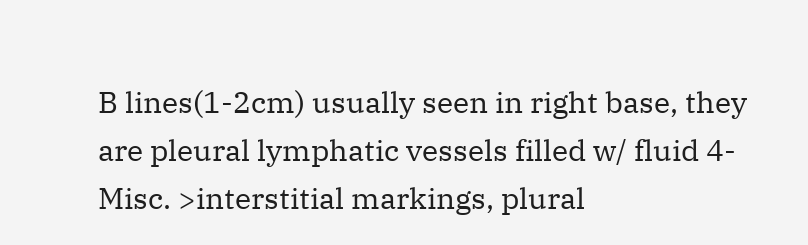B lines(1-2cm) usually seen in right base, they are pleural lymphatic vessels filled w/ fluid 4- Misc. >interstitial markings, plural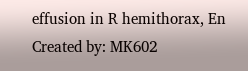effusion in R hemithorax, En
Created by: MK602